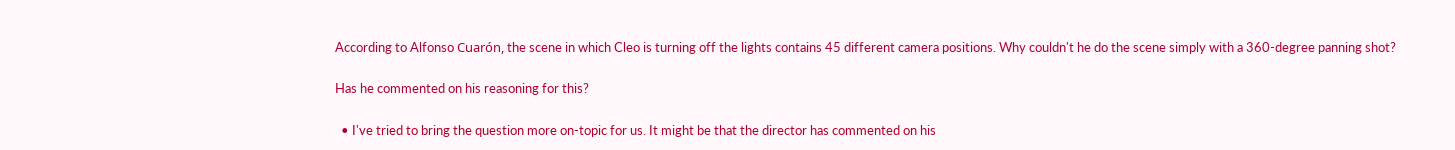According to Alfonso Cuarón, the scene in which Cleo is turning off the lights contains 45 different camera positions. Why couldn't he do the scene simply with a 360-degree panning shot?

Has he commented on his reasoning for this?

  • I've tried to bring the question more on-topic for us. It might be that the director has commented on his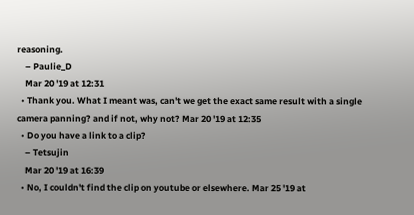reasoning.
    – Paulie_D
    Mar 20 '19 at 12:31
  • Thank you. What I meant was, can't we get the exact same result with a single camera panning? and if not, why not? Mar 20 '19 at 12:35
  • Do you have a link to a clip?
    – Tetsujin
    Mar 20 '19 at 16:39
  • No, I couldn't find the clip on youtube or elsewhere. Mar 25 '19 at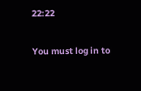22:22

You must log in to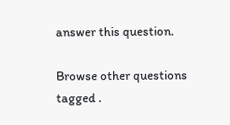answer this question.

Browse other questions tagged .